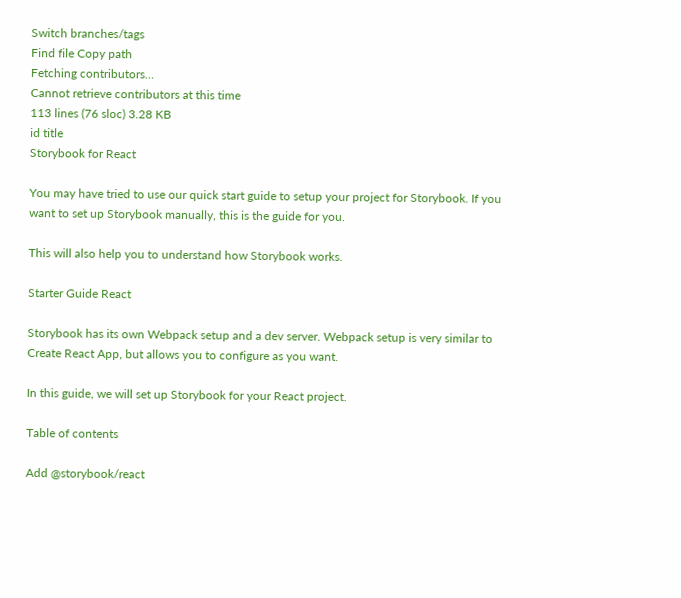Switch branches/tags
Find file Copy path
Fetching contributors…
Cannot retrieve contributors at this time
113 lines (76 sloc) 3.28 KB
id title
Storybook for React

You may have tried to use our quick start guide to setup your project for Storybook. If you want to set up Storybook manually, this is the guide for you.

This will also help you to understand how Storybook works.

Starter Guide React

Storybook has its own Webpack setup and a dev server. Webpack setup is very similar to Create React App, but allows you to configure as you want.

In this guide, we will set up Storybook for your React project.

Table of contents

Add @storybook/react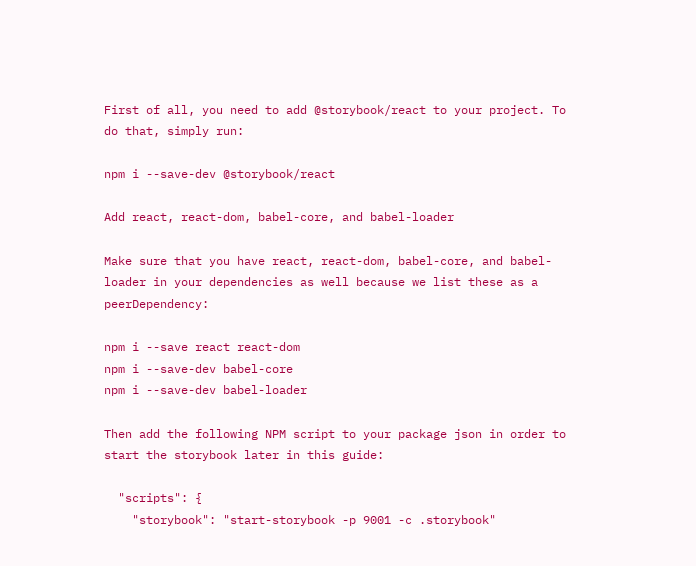First of all, you need to add @storybook/react to your project. To do that, simply run:

npm i --save-dev @storybook/react

Add react, react-dom, babel-core, and babel-loader

Make sure that you have react, react-dom, babel-core, and babel-loader in your dependencies as well because we list these as a peerDependency:

npm i --save react react-dom
npm i --save-dev babel-core
npm i --save-dev babel-loader

Then add the following NPM script to your package json in order to start the storybook later in this guide:

  "scripts": {
    "storybook": "start-storybook -p 9001 -c .storybook"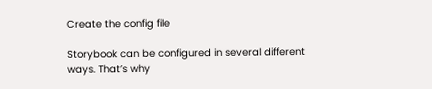Create the config file

Storybook can be configured in several different ways. That’s why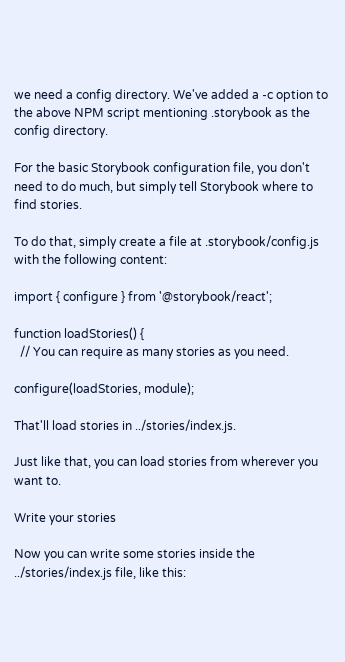we need a config directory. We've added a -c option to the above NPM script mentioning .storybook as the config directory.

For the basic Storybook configuration file, you don't need to do much, but simply tell Storybook where to find stories.

To do that, simply create a file at .storybook/config.js with the following content:

import { configure } from '@storybook/react';

function loadStories() {
  // You can require as many stories as you need.

configure(loadStories, module);

That'll load stories in ../stories/index.js.

Just like that, you can load stories from wherever you want to.

Write your stories

Now you can write some stories inside the ../stories/index.js file, like this: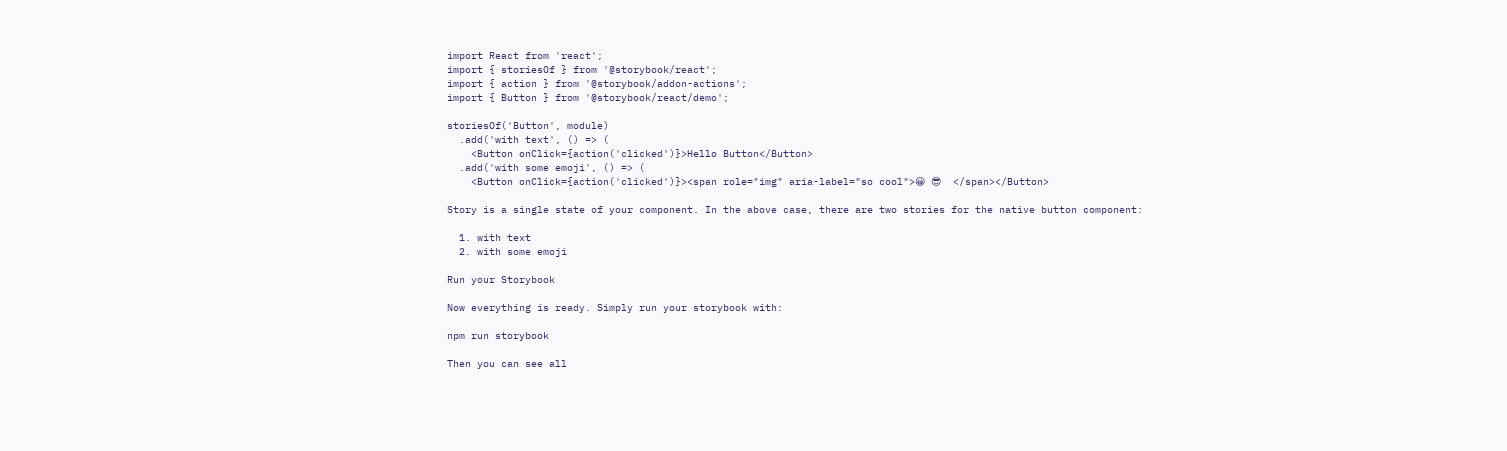import React from 'react';
import { storiesOf } from '@storybook/react';
import { action } from '@storybook/addon-actions';
import { Button } from '@storybook/react/demo';

storiesOf('Button', module)
  .add('with text', () => (
    <Button onClick={action('clicked')}>Hello Button</Button>
  .add('with some emoji', () => (
    <Button onClick={action('clicked')}><span role="img" aria-label="so cool">😀 😎  </span></Button>

Story is a single state of your component. In the above case, there are two stories for the native button component:

  1. with text
  2. with some emoji

Run your Storybook

Now everything is ready. Simply run your storybook with:

npm run storybook

Then you can see all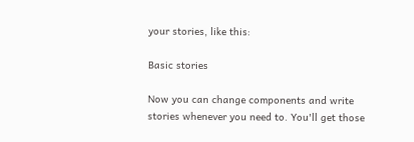your stories, like this:

Basic stories

Now you can change components and write stories whenever you need to. You'll get those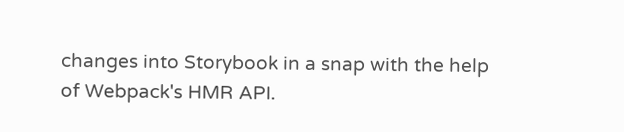changes into Storybook in a snap with the help of Webpack's HMR API.